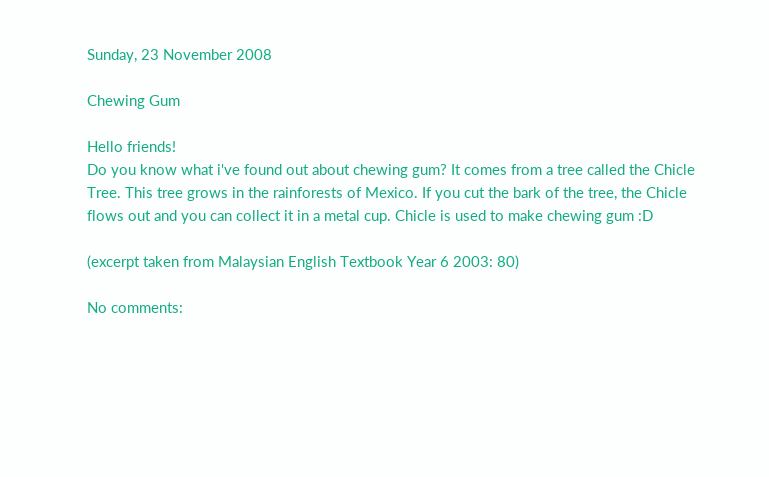Sunday, 23 November 2008

Chewing Gum

Hello friends!
Do you know what i've found out about chewing gum? It comes from a tree called the Chicle Tree. This tree grows in the rainforests of Mexico. If you cut the bark of the tree, the Chicle flows out and you can collect it in a metal cup. Chicle is used to make chewing gum :D

(excerpt taken from Malaysian English Textbook Year 6 2003: 80)

No comments: